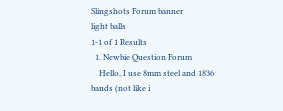Slingshots Forum banner
light balls
1-1 of 1 Results
  1. Newbie Question Forum
    Hello, I use 8mm steel and 1836 bands (not like i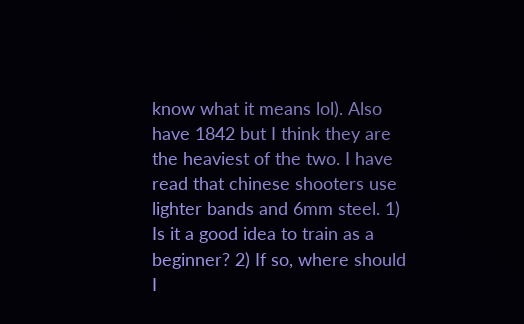know what it means lol). Also have 1842 but I think they are the heaviest of the two. I have read that chinese shooters use lighter bands and 6mm steel. 1) Is it a good idea to train as a beginner? 2) If so, where should I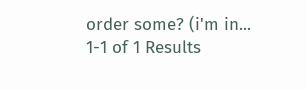order some? (i'm in...
1-1 of 1 Results